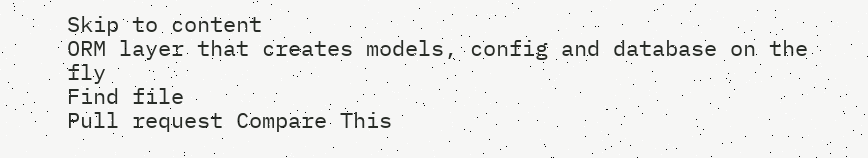Skip to content
ORM layer that creates models, config and database on the fly
Find file
Pull request Compare This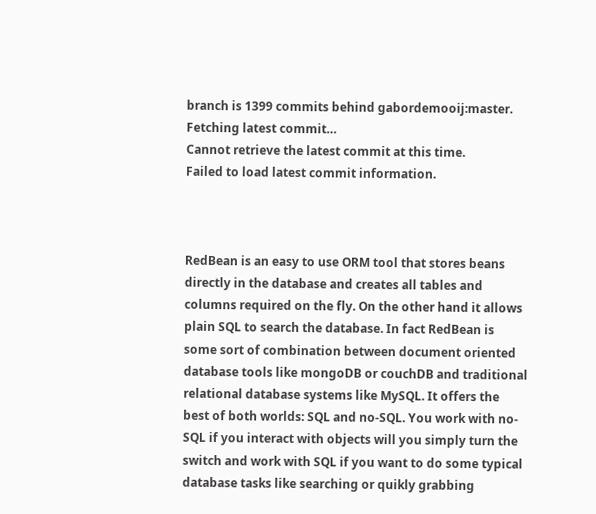branch is 1399 commits behind gabordemooij:master.
Fetching latest commit…
Cannot retrieve the latest commit at this time.
Failed to load latest commit information.



RedBean is an easy to use ORM tool that stores beans directly in the database and creates all tables and columns required on the fly. On the other hand it allows plain SQL to search the database. In fact RedBean is some sort of combination between document oriented database tools like mongoDB or couchDB and traditional relational database systems like MySQL. It offers the best of both worlds: SQL and no-SQL. You work with no-SQL if you interact with objects will you simply turn the switch and work with SQL if you want to do some typical database tasks like searching or quikly grabbing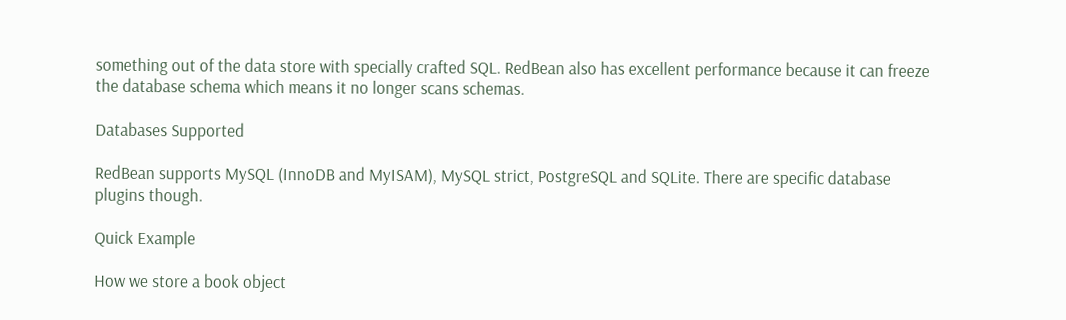something out of the data store with specially crafted SQL. RedBean also has excellent performance because it can freeze the database schema which means it no longer scans schemas.

Databases Supported

RedBean supports MySQL (InnoDB and MyISAM), MySQL strict, PostgreSQL and SQLite. There are specific database plugins though.

Quick Example

How we store a book object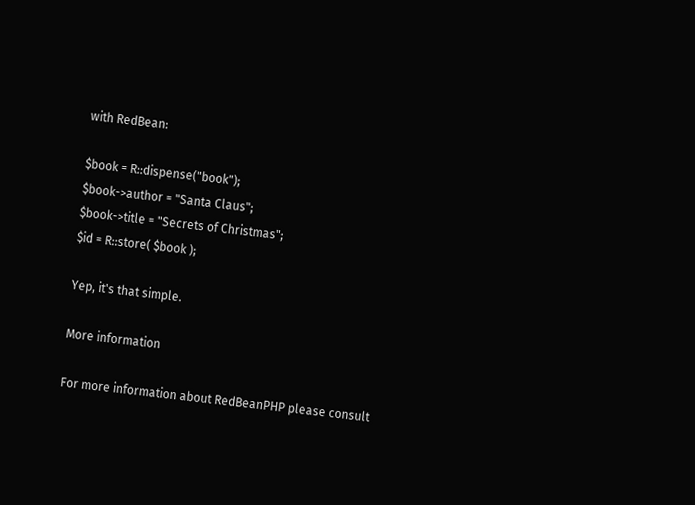with RedBean:

$book = R::dispense("book");
$book->author = "Santa Claus";
$book->title = "Secrets of Christmas";
$id = R::store( $book );

Yep, it's that simple.

More information

For more information about RedBeanPHP please consult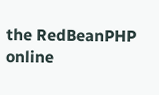the RedBeanPHP online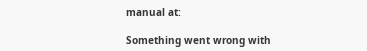manual at:

Something went wrong with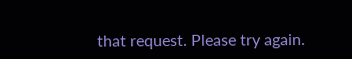that request. Please try again.